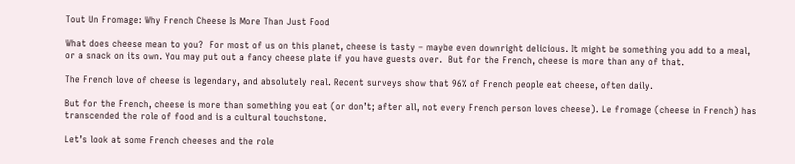Tout Un Fromage: Why French Cheese Is More Than Just Food

What does cheese mean to you?  For most of us on this planet, cheese is tasty – maybe even downright delicious. It might be something you add to a meal, or a snack on its own. You may put out a fancy cheese plate if you have guests over.  But for the French, cheese is more than any of that.

The French love of cheese is legendary, and absolutely real. Recent surveys show that 96% of French people eat cheese, often daily.

But for the French, cheese is more than something you eat (or don’t; after all, not every French person loves cheese). Le fromage (cheese in French) has transcended the role of food and is a cultural touchstone.

Let’s look at some French cheeses and the role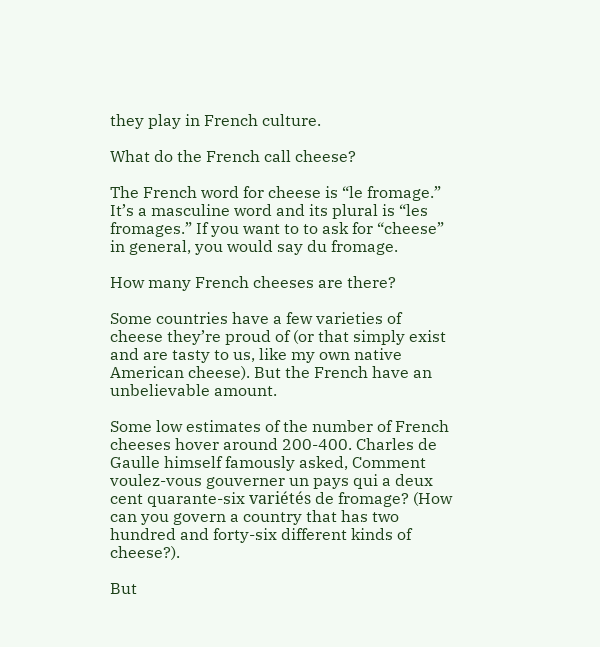they play in French culture.

What do the French call cheese?

The French word for cheese is “le fromage.” It’s a masculine word and its plural is “les fromages.” If you want to to ask for “cheese” in general, you would say du fromage.

How many French cheeses are there?

Some countries have a few varieties of cheese they’re proud of (or that simply exist and are tasty to us, like my own native American cheese). But the French have an unbelievable amount.

Some low estimates of the number of French cheeses hover around 200-400. Charles de Gaulle himself famously asked, Comment voulez-vous gouverner un pays qui a deux cent quarante-six variétés de fromage? (How can you govern a country that has two hundred and forty-six different kinds of cheese?).

But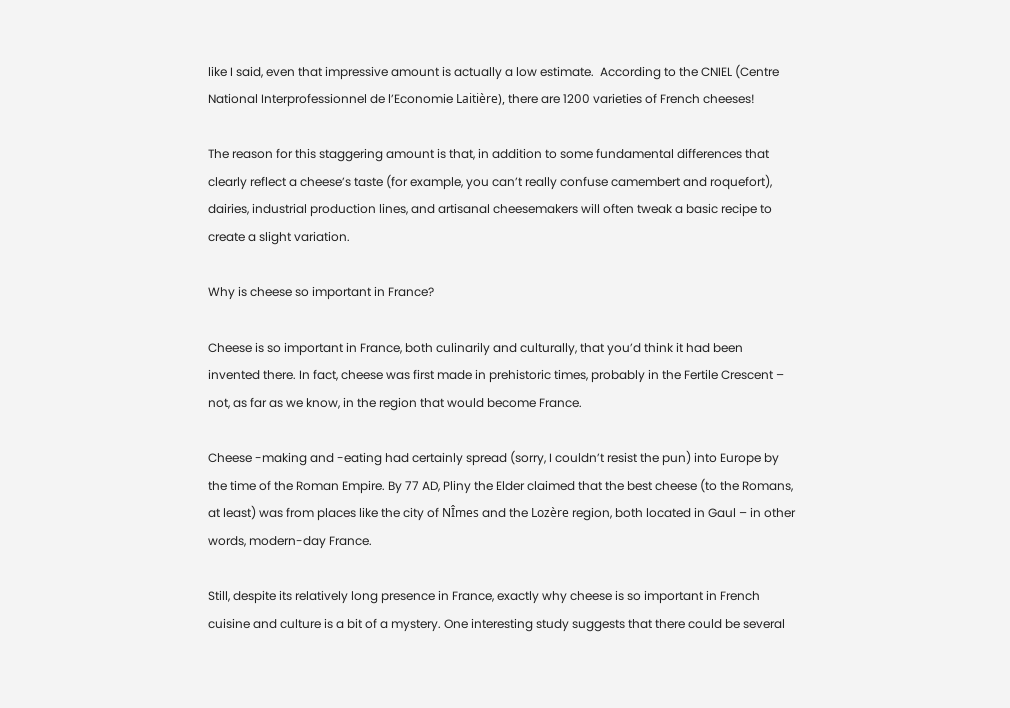like I said, even that impressive amount is actually a low estimate.  According to the CNIEL (Centre National Interprofessionnel de l’Economie Laitière), there are 1200 varieties of French cheeses!

The reason for this staggering amount is that, in addition to some fundamental differences that clearly reflect a cheese’s taste (for example, you can’t really confuse camembert and roquefort), dairies, industrial production lines, and artisanal cheesemakers will often tweak a basic recipe to create a slight variation.

Why is cheese so important in France?

Cheese is so important in France, both culinarily and culturally, that you’d think it had been invented there. In fact, cheese was first made in prehistoric times, probably in the Fertile Crescent – not, as far as we know, in the region that would become France.

Cheese -making and -eating had certainly spread (sorry, I couldn’t resist the pun) into Europe by the time of the Roman Empire. By 77 AD, Pliny the Elder claimed that the best cheese (to the Romans, at least) was from places like the city of NÎmes and the Lozère region, both located in Gaul – in other words, modern-day France.

Still, despite its relatively long presence in France, exactly why cheese is so important in French cuisine and culture is a bit of a mystery. One interesting study suggests that there could be several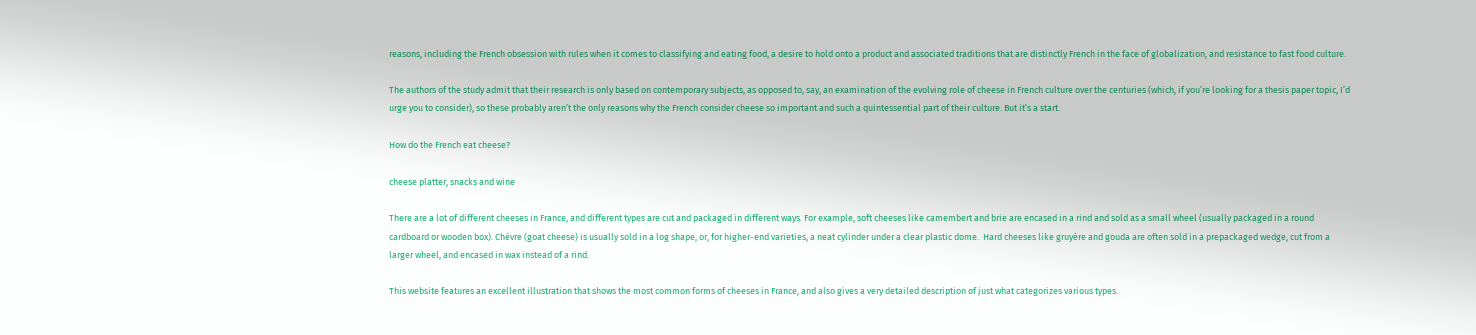reasons, including the French obsession with rules when it comes to classifying and eating food, a desire to hold onto a product and associated traditions that are distinctly French in the face of globalization, and resistance to fast food culture.

The authors of the study admit that their research is only based on contemporary subjects, as opposed to, say, an examination of the evolving role of cheese in French culture over the centuries (which, if you’re looking for a thesis paper topic, I’d urge you to consider), so these probably aren’t the only reasons why the French consider cheese so important and such a quintessential part of their culture. But it’s a start.

How do the French eat cheese?

cheese platter, snacks and wine

There are a lot of different cheeses in France, and different types are cut and packaged in different ways. For example, soft cheeses like camembert and brie are encased in a rind and sold as a small wheel (usually packaged in a round cardboard or wooden box). Chèvre (goat cheese) is usually sold in a log shape, or, for higher-end varieties, a neat cylinder under a clear plastic dome.  Hard cheeses like gruyère and gouda are often sold in a prepackaged wedge, cut from a larger wheel, and encased in wax instead of a rind.

This website features an excellent illustration that shows the most common forms of cheeses in France, and also gives a very detailed description of just what categorizes various types.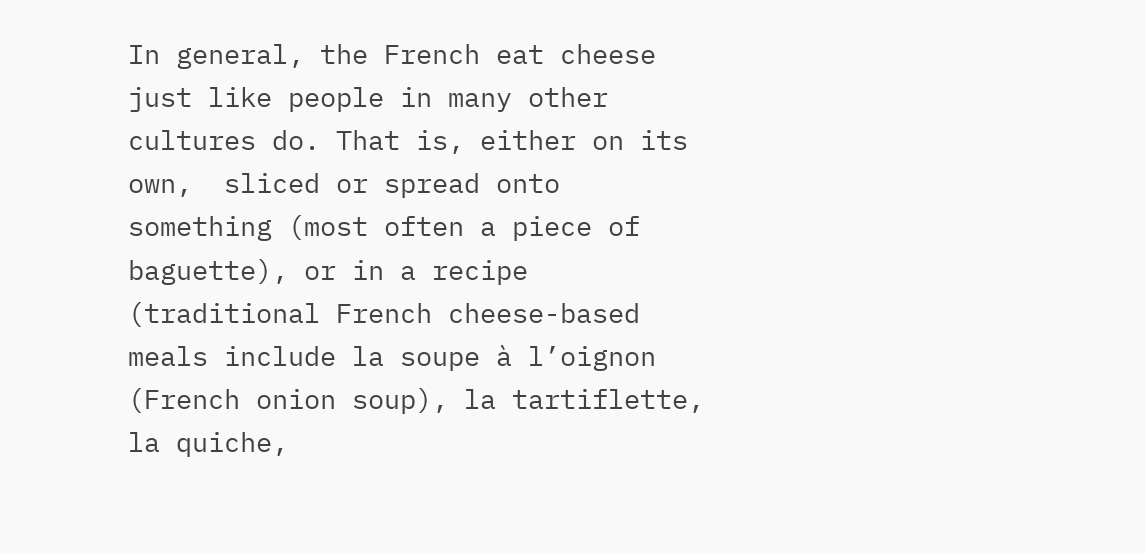In general, the French eat cheese just like people in many other cultures do. That is, either on its own,  sliced or spread onto something (most often a piece of baguette), or in a recipe (traditional French cheese-based meals include la soupe à l’oignon (French onion soup), la tartiflette, la quiche,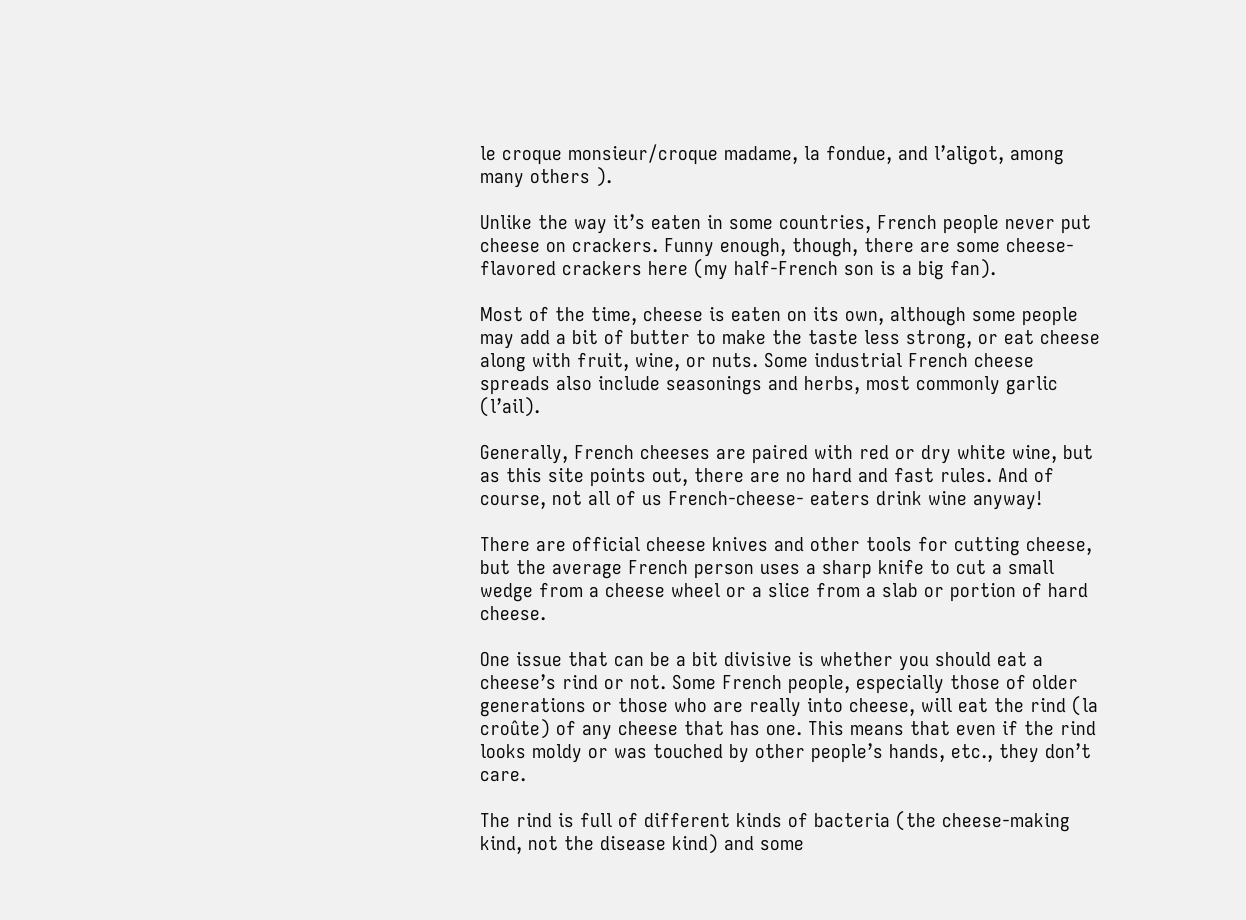le croque monsieur/croque madame, la fondue, and l’aligot, among many others ).

Unlike the way it’s eaten in some countries, French people never put cheese on crackers. Funny enough, though, there are some cheese-flavored crackers here (my half-French son is a big fan).

Most of the time, cheese is eaten on its own, although some people may add a bit of butter to make the taste less strong, or eat cheese along with fruit, wine, or nuts. Some industrial French cheese spreads also include seasonings and herbs, most commonly garlic (l’ail).

Generally, French cheeses are paired with red or dry white wine, but as this site points out, there are no hard and fast rules. And of course, not all of us French-cheese- eaters drink wine anyway!

There are official cheese knives and other tools for cutting cheese, but the average French person uses a sharp knife to cut a small wedge from a cheese wheel or a slice from a slab or portion of hard cheese.

One issue that can be a bit divisive is whether you should eat a cheese’s rind or not. Some French people, especially those of older generations or those who are really into cheese, will eat the rind (la croûte) of any cheese that has one. This means that even if the rind looks moldy or was touched by other people’s hands, etc., they don’t care.

The rind is full of different kinds of bacteria (the cheese-making kind, not the disease kind) and some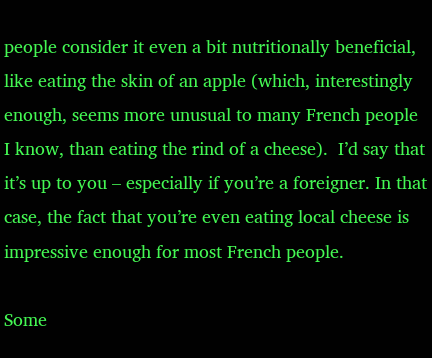people consider it even a bit nutritionally beneficial, like eating the skin of an apple (which, interestingly enough, seems more unusual to many French people I know, than eating the rind of a cheese).  I’d say that it’s up to you – especially if you’re a foreigner. In that case, the fact that you’re even eating local cheese is impressive enough for most French people.

Some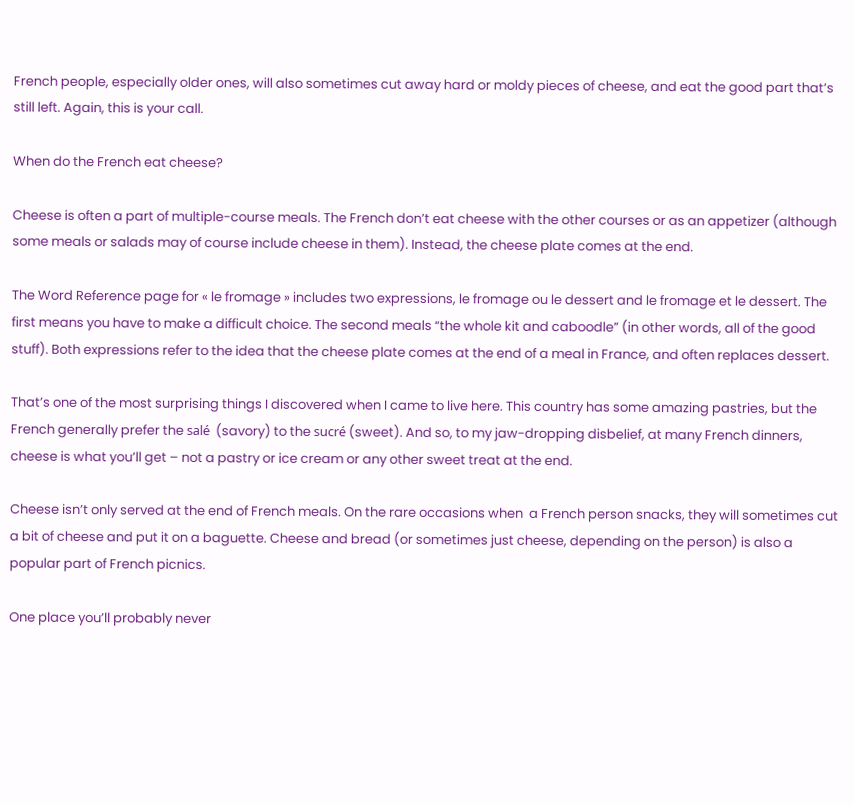French people, especially older ones, will also sometimes cut away hard or moldy pieces of cheese, and eat the good part that’s still left. Again, this is your call.

When do the French eat cheese?

Cheese is often a part of multiple-course meals. The French don’t eat cheese with the other courses or as an appetizer (although some meals or salads may of course include cheese in them). Instead, the cheese plate comes at the end.

The Word Reference page for « le fromage » includes two expressions, le fromage ou le dessert and le fromage et le dessert. The first means you have to make a difficult choice. The second meals “the whole kit and caboodle” (in other words, all of the good stuff). Both expressions refer to the idea that the cheese plate comes at the end of a meal in France, and often replaces dessert.

That’s one of the most surprising things I discovered when I came to live here. This country has some amazing pastries, but the French generally prefer the salé  (savory) to the sucré (sweet). And so, to my jaw-dropping disbelief, at many French dinners, cheese is what you’ll get – not a pastry or ice cream or any other sweet treat at the end.

Cheese isn’t only served at the end of French meals. On the rare occasions when  a French person snacks, they will sometimes cut a bit of cheese and put it on a baguette. Cheese and bread (or sometimes just cheese, depending on the person) is also a popular part of French picnics.

One place you’ll probably never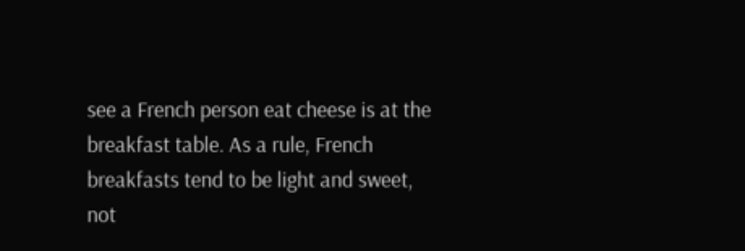see a French person eat cheese is at the breakfast table. As a rule, French breakfasts tend to be light and sweet, not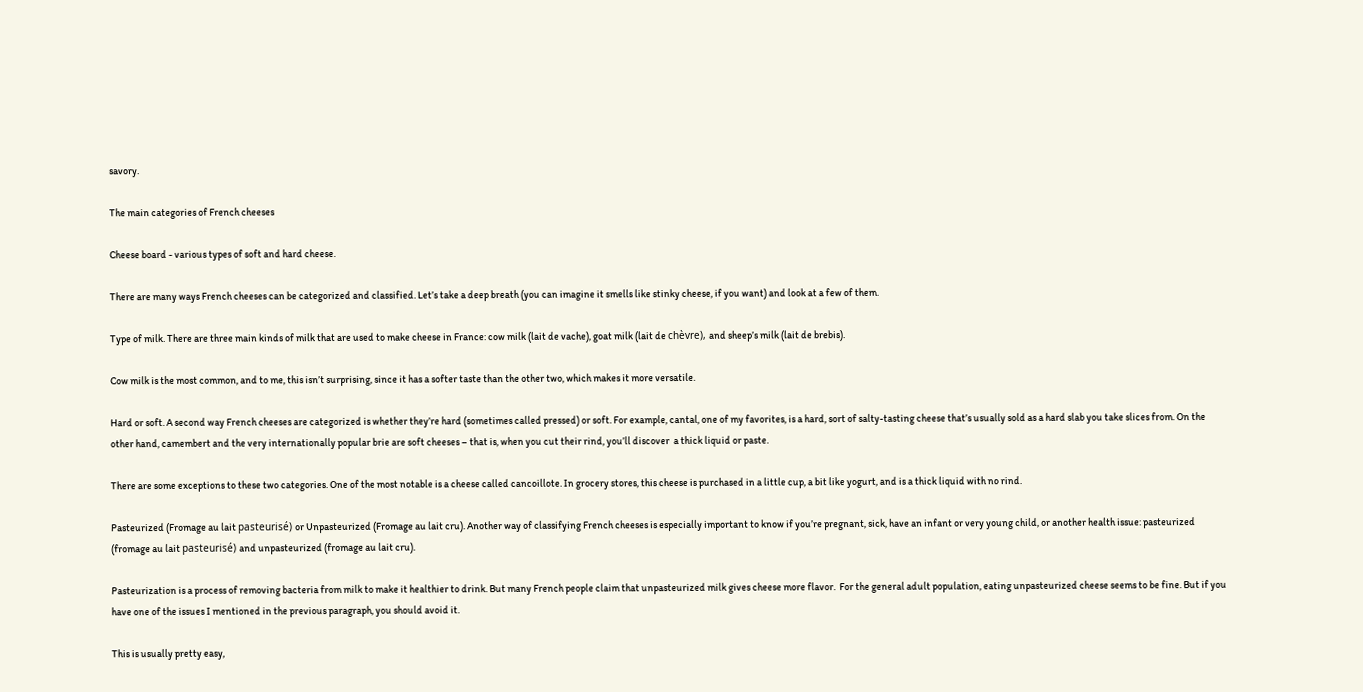savory.

The main categories of French cheeses

Cheese board - various types of soft and hard cheese.

There are many ways French cheeses can be categorized and classified. Let’s take a deep breath (you can imagine it smells like stinky cheese, if you want) and look at a few of them.

Type of milk. There are three main kinds of milk that are used to make cheese in France: cow milk (lait de vache), goat milk (lait de chèvre), and sheep’s milk (lait de brebis).

Cow milk is the most common, and to me, this isn’t surprising, since it has a softer taste than the other two, which makes it more versatile.

Hard or soft. A second way French cheeses are categorized is whether they’re hard (sometimes called pressed) or soft. For example, cantal, one of my favorites, is a hard, sort of salty-tasting cheese that’s usually sold as a hard slab you take slices from. On the other hand, camembert and the very internationally popular brie are soft cheeses – that is, when you cut their rind, you’ll discover  a thick liquid or paste.

There are some exceptions to these two categories. One of the most notable is a cheese called cancoillote. In grocery stores, this cheese is purchased in a little cup, a bit like yogurt, and is a thick liquid with no rind.

Pasteurized (Fromage au lait pasteurisé) or Unpasteurized (Fromage au lait cru). Another way of classifying French cheeses is especially important to know if you’re pregnant, sick, have an infant or very young child, or another health issue: pasteurized (fromage au lait pasteurisé) and unpasteurized (fromage au lait cru).

Pasteurization is a process of removing bacteria from milk to make it healthier to drink. But many French people claim that unpasteurized milk gives cheese more flavor.  For the general adult population, eating unpasteurized cheese seems to be fine. But if you have one of the issues I mentioned in the previous paragraph, you should avoid it.

This is usually pretty easy,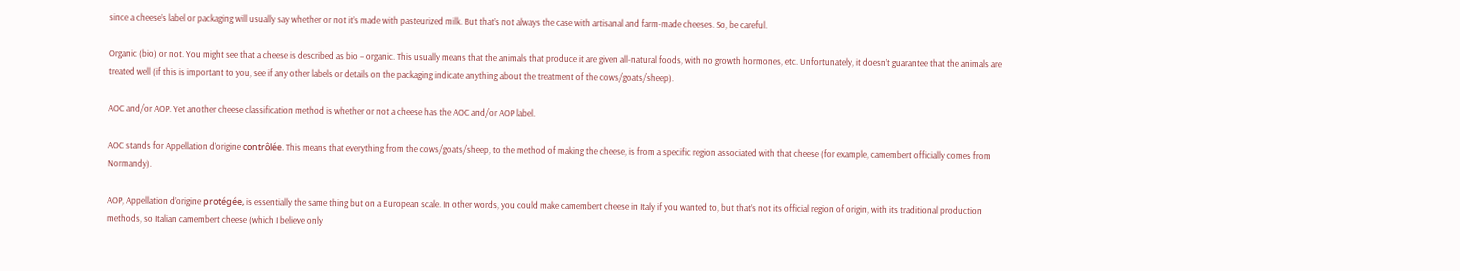since a cheese’s label or packaging will usually say whether or not it’s made with pasteurized milk. But that’s not always the case with artisanal and farm-made cheeses. So, be careful.

Organic (bio) or not. You might see that a cheese is described as bio – organic. This usually means that the animals that produce it are given all-natural foods, with no growth hormones, etc. Unfortunately, it doesn’t guarantee that the animals are treated well (if this is important to you, see if any other labels or details on the packaging indicate anything about the treatment of the cows/goats/sheep).

AOC and/or AOP. Yet another cheese classification method is whether or not a cheese has the AOC and/or AOP label.

AOC stands for Appellation d’origine contrôlée. This means that everything from the cows/goats/sheep, to the method of making the cheese, is from a specific region associated with that cheese (for example, camembert officially comes from Normandy).

AOP, Appellation d’origine protégée, is essentially the same thing but on a European scale. In other words, you could make camembert cheese in Italy if you wanted to, but that’s not its official region of origin, with its traditional production methods, so Italian camembert cheese (which I believe only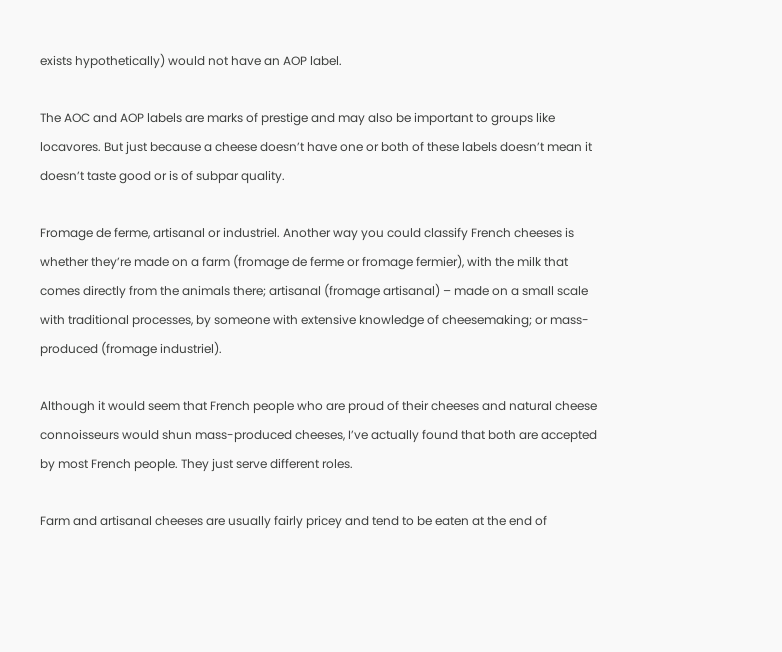exists hypothetically) would not have an AOP label.

The AOC and AOP labels are marks of prestige and may also be important to groups like locavores. But just because a cheese doesn’t have one or both of these labels doesn’t mean it doesn’t taste good or is of subpar quality.

Fromage de ferme, artisanal or industriel. Another way you could classify French cheeses is whether they’re made on a farm (fromage de ferme or fromage fermier), with the milk that comes directly from the animals there; artisanal (fromage artisanal) – made on a small scale with traditional processes, by someone with extensive knowledge of cheesemaking; or mass-produced (fromage industriel).

Although it would seem that French people who are proud of their cheeses and natural cheese connoisseurs would shun mass-produced cheeses, I’ve actually found that both are accepted by most French people. They just serve different roles.

Farm and artisanal cheeses are usually fairly pricey and tend to be eaten at the end of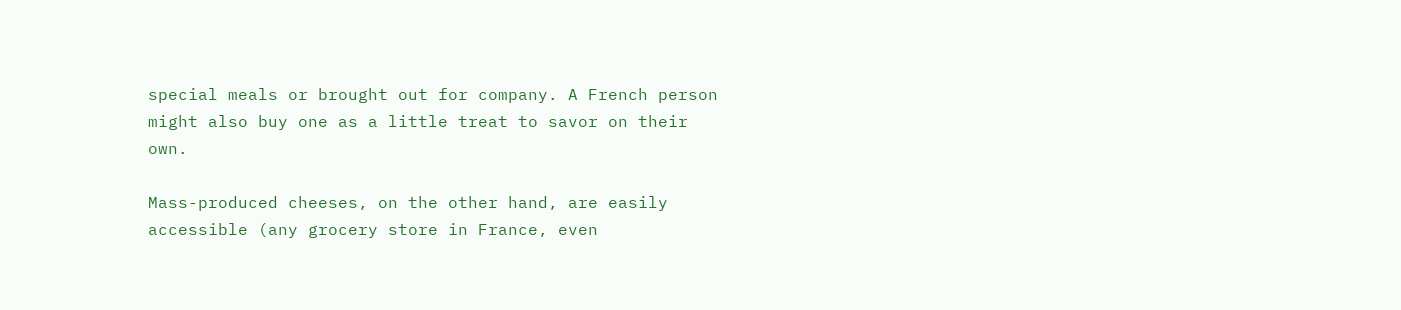special meals or brought out for company. A French person might also buy one as a little treat to savor on their own.

Mass-produced cheeses, on the other hand, are easily accessible (any grocery store in France, even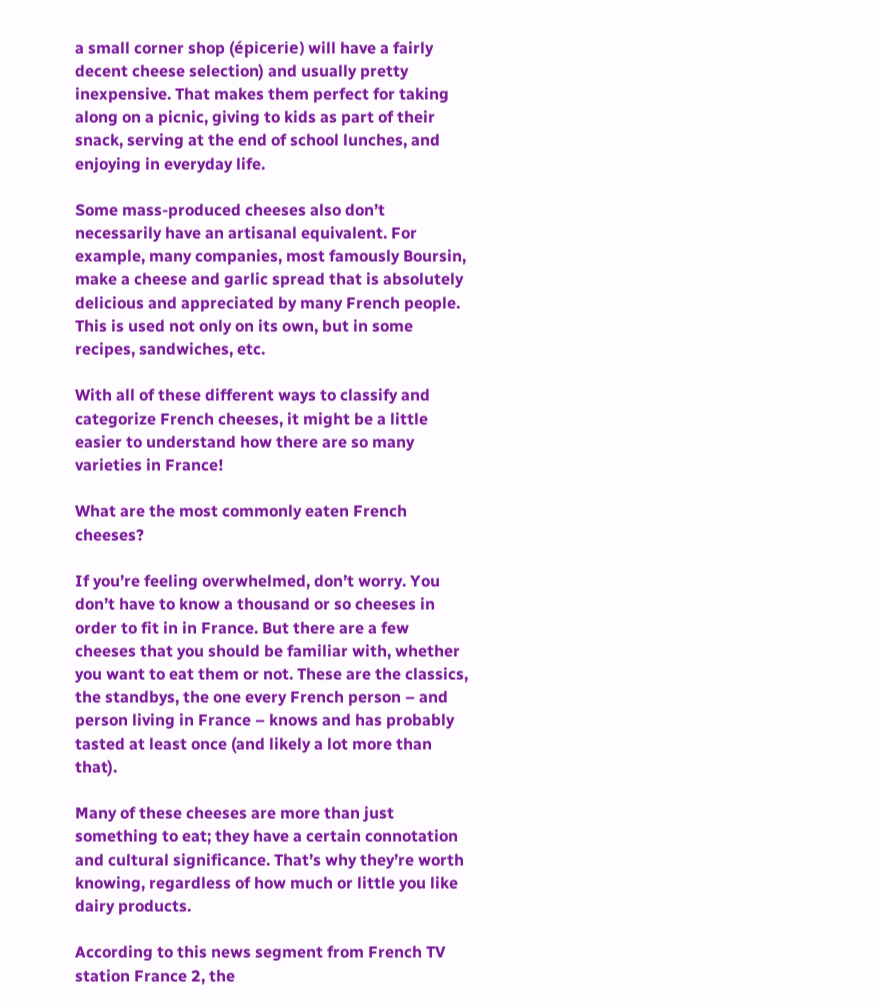a small corner shop (épicerie) will have a fairly decent cheese selection) and usually pretty inexpensive. That makes them perfect for taking along on a picnic, giving to kids as part of their snack, serving at the end of school lunches, and enjoying in everyday life.

Some mass-produced cheeses also don’t necessarily have an artisanal equivalent. For example, many companies, most famously Boursin, make a cheese and garlic spread that is absolutely delicious and appreciated by many French people. This is used not only on its own, but in some recipes, sandwiches, etc.

With all of these different ways to classify and categorize French cheeses, it might be a little easier to understand how there are so many varieties in France!

What are the most commonly eaten French cheeses?

If you’re feeling overwhelmed, don’t worry. You don’t have to know a thousand or so cheeses in order to fit in in France. But there are a few cheeses that you should be familiar with, whether you want to eat them or not. These are the classics, the standbys, the one every French person – and person living in France – knows and has probably tasted at least once (and likely a lot more than that).

Many of these cheeses are more than just something to eat; they have a certain connotation and cultural significance. That’s why they’re worth knowing, regardless of how much or little you like dairy products.

According to this news segment from French TV station France 2, the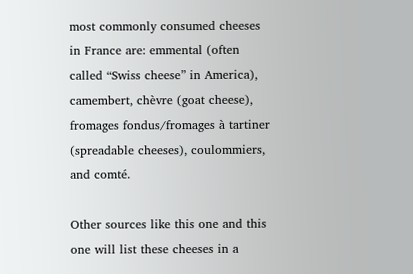most commonly consumed cheeses in France are: emmental (often called “Swiss cheese” in America), camembert, chèvre (goat cheese), fromages fondus/fromages à tartiner (spreadable cheeses), coulommiers, and comté.

Other sources like this one and this one will list these cheeses in a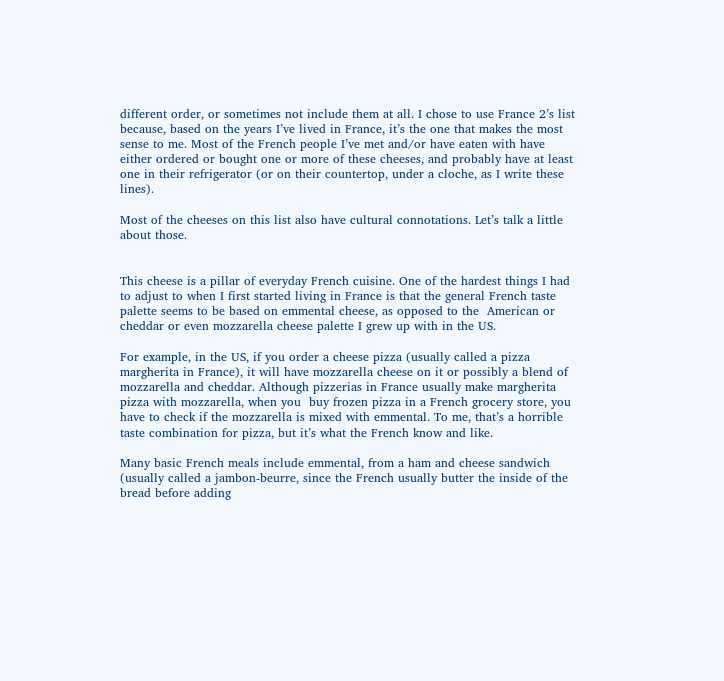different order, or sometimes not include them at all. I chose to use France 2’s list because, based on the years I’ve lived in France, it’s the one that makes the most sense to me. Most of the French people I’ve met and/or have eaten with have either ordered or bought one or more of these cheeses, and probably have at least one in their refrigerator (or on their countertop, under a cloche, as I write these lines).

Most of the cheeses on this list also have cultural connotations. Let’s talk a little about those.


This cheese is a pillar of everyday French cuisine. One of the hardest things I had to adjust to when I first started living in France is that the general French taste palette seems to be based on emmental cheese, as opposed to the  American or cheddar or even mozzarella cheese palette I grew up with in the US.

For example, in the US, if you order a cheese pizza (usually called a pizza margherita in France), it will have mozzarella cheese on it or possibly a blend of mozzarella and cheddar. Although pizzerias in France usually make margherita pizza with mozzarella, when you  buy frozen pizza in a French grocery store, you have to check if the mozzarella is mixed with emmental. To me, that’s a horrible taste combination for pizza, but it’s what the French know and like.

Many basic French meals include emmental, from a ham and cheese sandwich (usually called a jambon-beurre, since the French usually butter the inside of the bread before adding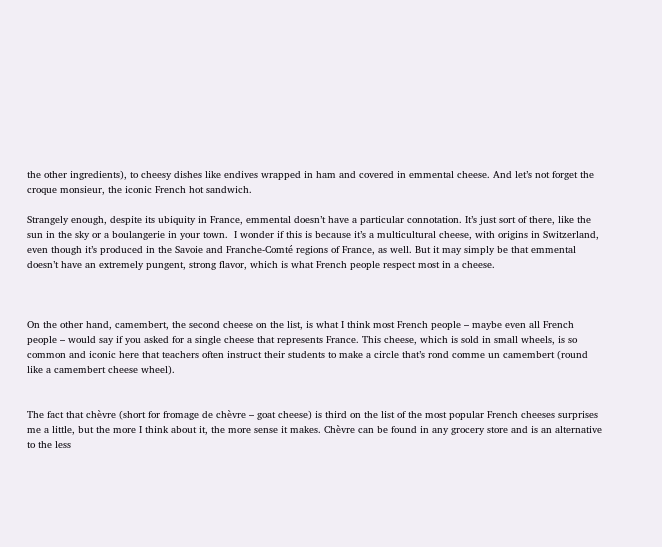the other ingredients), to cheesy dishes like endives wrapped in ham and covered in emmental cheese. And let’s not forget the croque monsieur, the iconic French hot sandwich.

Strangely enough, despite its ubiquity in France, emmental doesn’t have a particular connotation. It’s just sort of there, like the sun in the sky or a boulangerie in your town.  I wonder if this is because it’s a multicultural cheese, with origins in Switzerland, even though it’s produced in the Savoie and Franche-Comté regions of France, as well. But it may simply be that emmental doesn’t have an extremely pungent, strong flavor, which is what French people respect most in a cheese.



On the other hand, camembert, the second cheese on the list, is what I think most French people – maybe even all French people – would say if you asked for a single cheese that represents France. This cheese, which is sold in small wheels, is so common and iconic here that teachers often instruct their students to make a circle that’s rond comme un camembert (round like a camembert cheese wheel).


The fact that chèvre (short for fromage de chèvre – goat cheese) is third on the list of the most popular French cheeses surprises me a little, but the more I think about it, the more sense it makes. Chèvre can be found in any grocery store and is an alternative to the less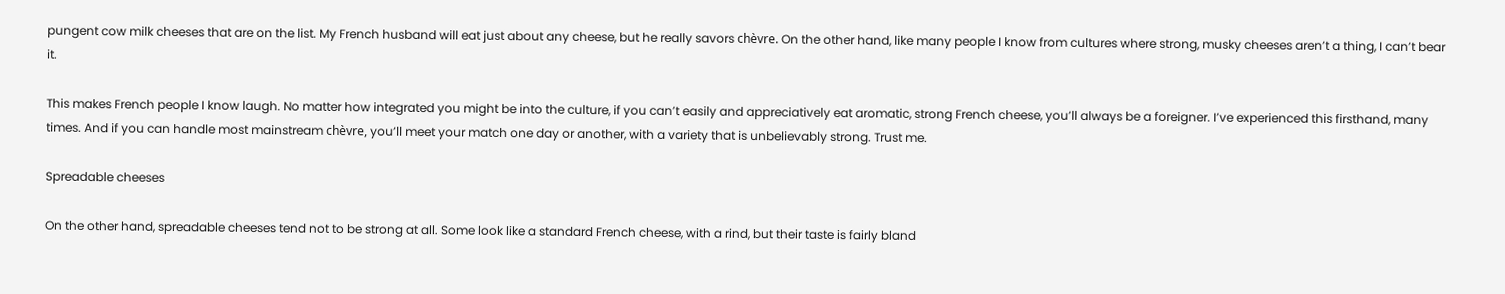pungent cow milk cheeses that are on the list. My French husband will eat just about any cheese, but he really savors chèvre. On the other hand, like many people I know from cultures where strong, musky cheeses aren’t a thing, I can’t bear it.

This makes French people I know laugh. No matter how integrated you might be into the culture, if you can’t easily and appreciatively eat aromatic, strong French cheese, you’ll always be a foreigner. I’ve experienced this firsthand, many times. And if you can handle most mainstream chèvre, you’ll meet your match one day or another, with a variety that is unbelievably strong. Trust me.

Spreadable cheeses

On the other hand, spreadable cheeses tend not to be strong at all. Some look like a standard French cheese, with a rind, but their taste is fairly bland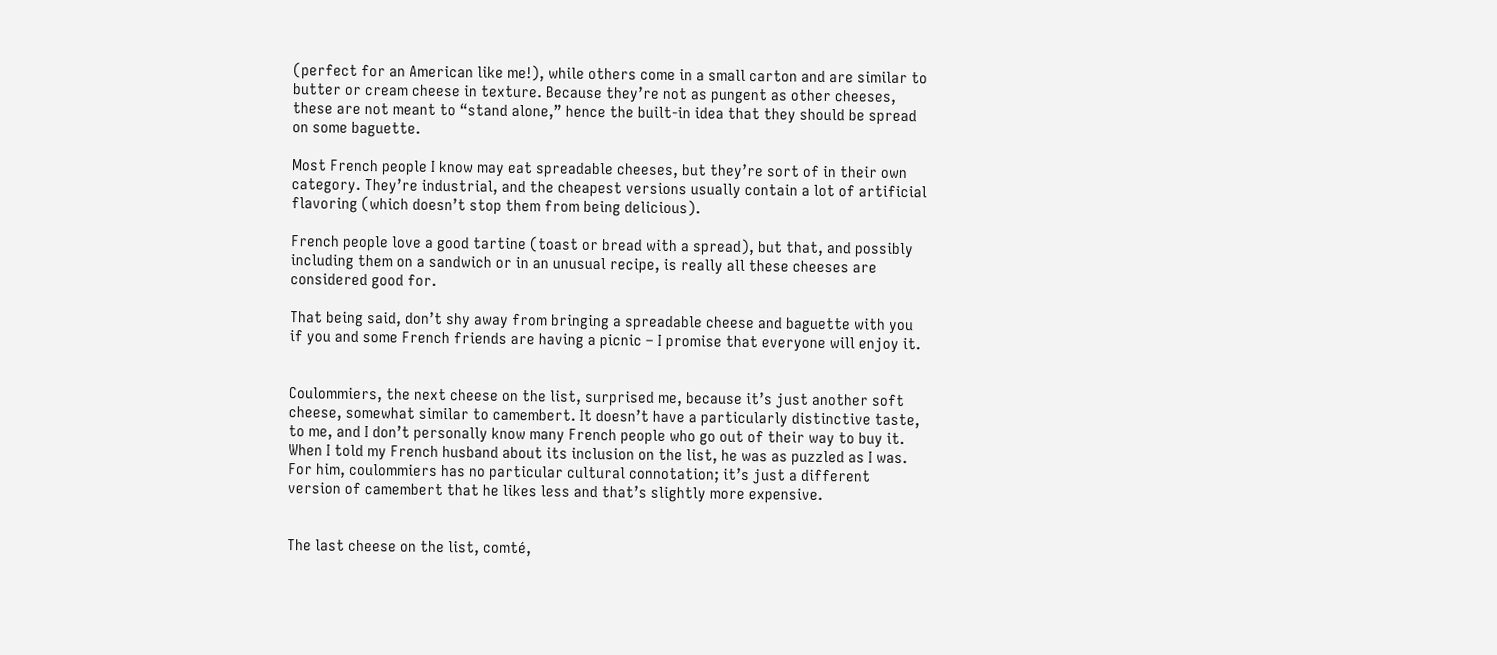(perfect for an American like me!), while others come in a small carton and are similar to butter or cream cheese in texture. Because they’re not as pungent as other cheeses, these are not meant to “stand alone,” hence the built-in idea that they should be spread on some baguette.

Most French people I know may eat spreadable cheeses, but they’re sort of in their own category. They’re industrial, and the cheapest versions usually contain a lot of artificial flavoring (which doesn’t stop them from being delicious).

French people love a good tartine (toast or bread with a spread), but that, and possibly including them on a sandwich or in an unusual recipe, is really all these cheeses are considered good for.

That being said, don’t shy away from bringing a spreadable cheese and baguette with you if you and some French friends are having a picnic – I promise that everyone will enjoy it.


Coulommiers, the next cheese on the list, surprised me, because it’s just another soft cheese, somewhat similar to camembert. It doesn’t have a particularly distinctive taste, to me, and I don’t personally know many French people who go out of their way to buy it. When I told my French husband about its inclusion on the list, he was as puzzled as I was. For him, coulommiers has no particular cultural connotation; it’s just a different version of camembert that he likes less and that’s slightly more expensive.


The last cheese on the list, comté,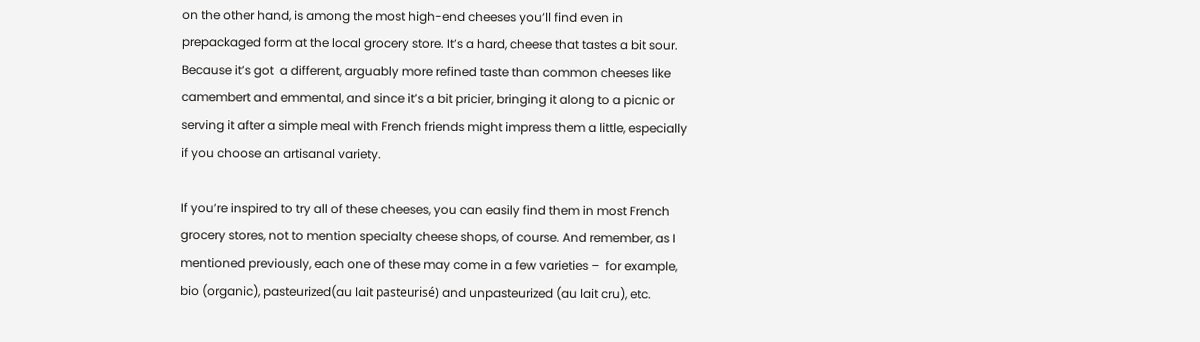on the other hand, is among the most high-end cheeses you’ll find even in prepackaged form at the local grocery store. It’s a hard, cheese that tastes a bit sour. Because it’s got  a different, arguably more refined taste than common cheeses like camembert and emmental, and since it’s a bit pricier, bringing it along to a picnic or serving it after a simple meal with French friends might impress them a little, especially if you choose an artisanal variety.

If you’re inspired to try all of these cheeses, you can easily find them in most French grocery stores, not to mention specialty cheese shops, of course. And remember, as I mentioned previously, each one of these may come in a few varieties –  for example, bio (organic), pasteurized(au lait pasteurisé) and unpasteurized (au lait cru), etc.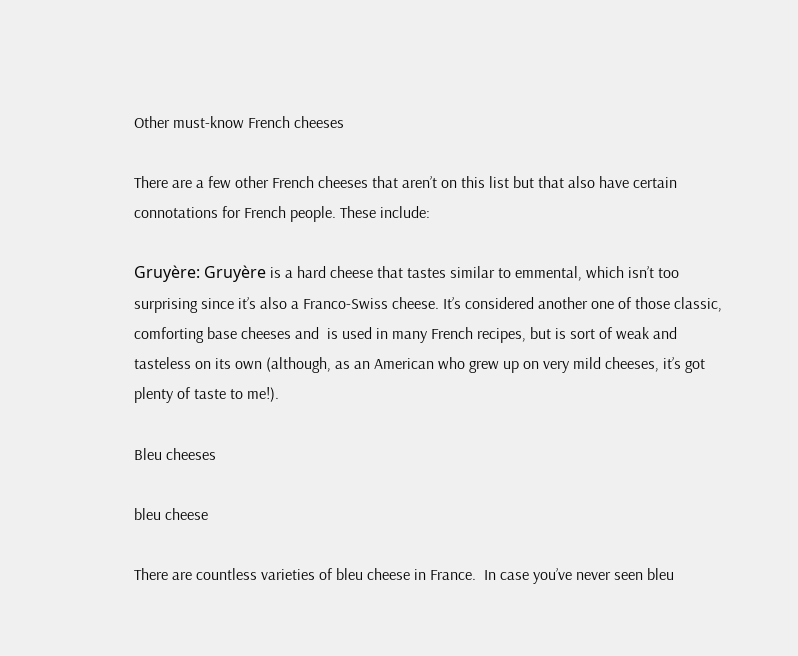Other must-know French cheeses

There are a few other French cheeses that aren’t on this list but that also have certain connotations for French people. These include:

Gruyère: Gruyère is a hard cheese that tastes similar to emmental, which isn’t too surprising since it’s also a Franco-Swiss cheese. It’s considered another one of those classic, comforting base cheeses and  is used in many French recipes, but is sort of weak and tasteless on its own (although, as an American who grew up on very mild cheeses, it’s got plenty of taste to me!).

Bleu cheeses

bleu cheese

There are countless varieties of bleu cheese in France.  In case you’ve never seen bleu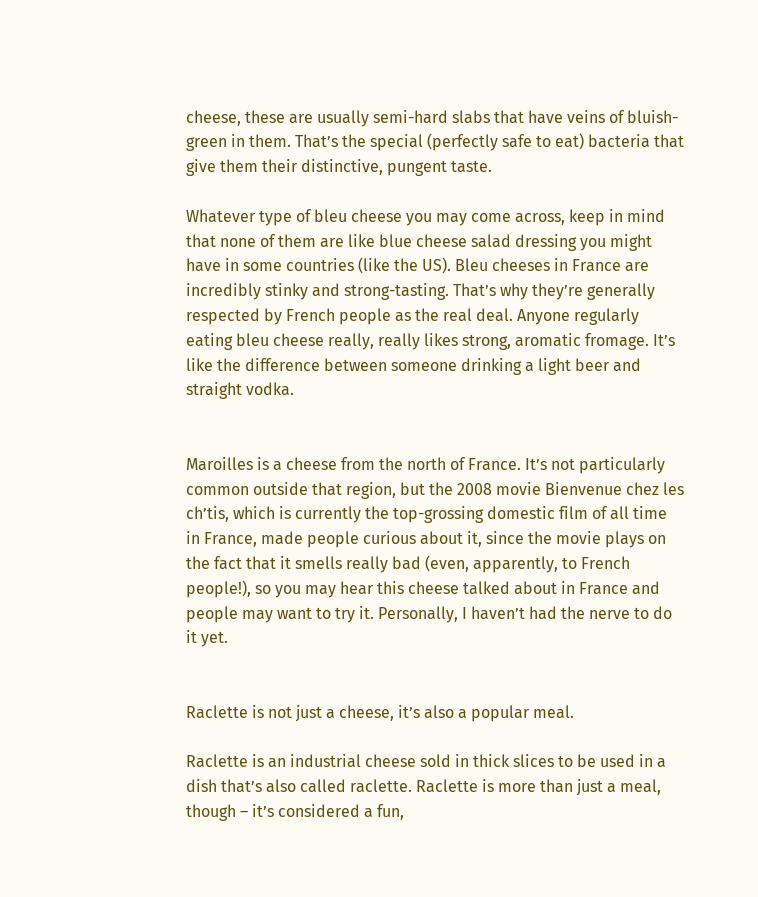cheese, these are usually semi-hard slabs that have veins of bluish-green in them. That’s the special (perfectly safe to eat) bacteria that give them their distinctive, pungent taste.

Whatever type of bleu cheese you may come across, keep in mind that none of them are like blue cheese salad dressing you might have in some countries (like the US). Bleu cheeses in France are incredibly stinky and strong-tasting. That’s why they’re generally respected by French people as the real deal. Anyone regularly eating bleu cheese really, really likes strong, aromatic fromage. It’s like the difference between someone drinking a light beer and straight vodka.


Maroilles is a cheese from the north of France. It’s not particularly common outside that region, but the 2008 movie Bienvenue chez les ch’tis, which is currently the top-grossing domestic film of all time in France, made people curious about it, since the movie plays on the fact that it smells really bad (even, apparently, to French people!), so you may hear this cheese talked about in France and people may want to try it. Personally, I haven’t had the nerve to do it yet.


Raclette is not just a cheese, it’s also a popular meal.

Raclette is an industrial cheese sold in thick slices to be used in a dish that’s also called raclette. Raclette is more than just a meal, though – it’s considered a fun,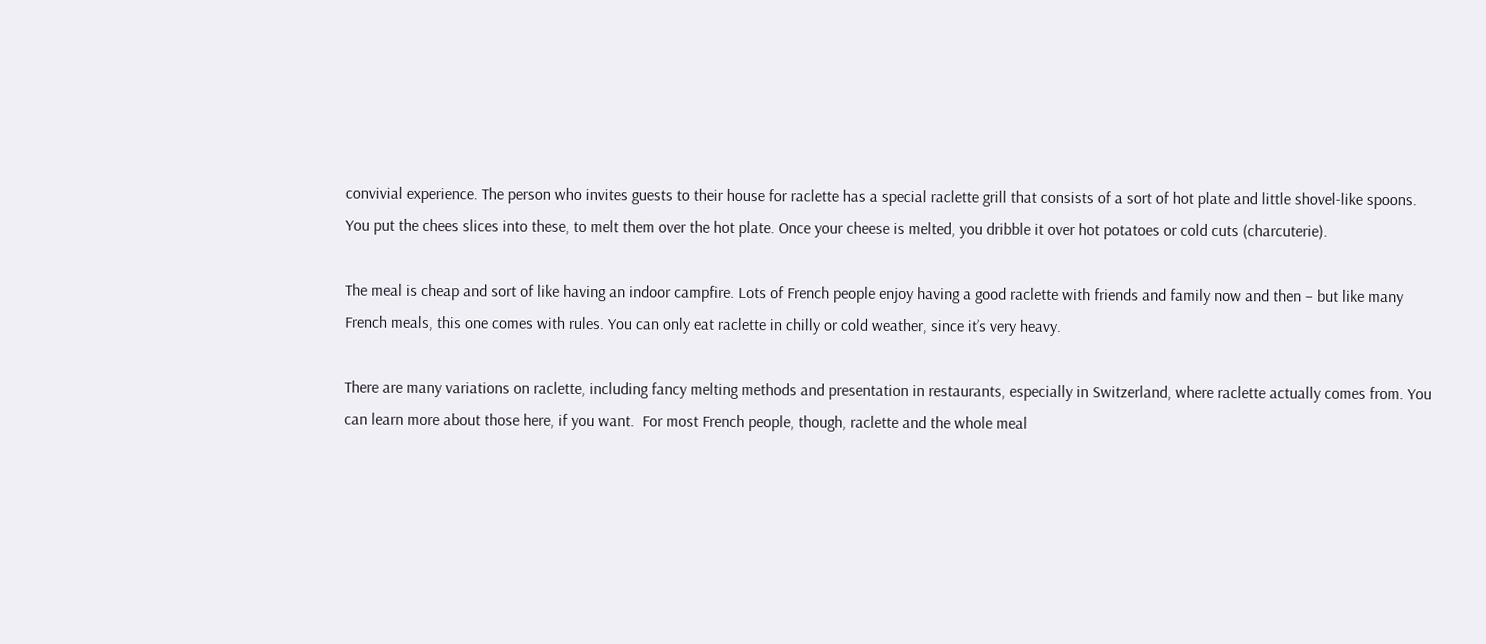convivial experience. The person who invites guests to their house for raclette has a special raclette grill that consists of a sort of hot plate and little shovel-like spoons. You put the chees slices into these, to melt them over the hot plate. Once your cheese is melted, you dribble it over hot potatoes or cold cuts (charcuterie).

The meal is cheap and sort of like having an indoor campfire. Lots of French people enjoy having a good raclette with friends and family now and then – but like many French meals, this one comes with rules. You can only eat raclette in chilly or cold weather, since it’s very heavy.

There are many variations on raclette, including fancy melting methods and presentation in restaurants, especially in Switzerland, where raclette actually comes from. You can learn more about those here, if you want.  For most French people, though, raclette and the whole meal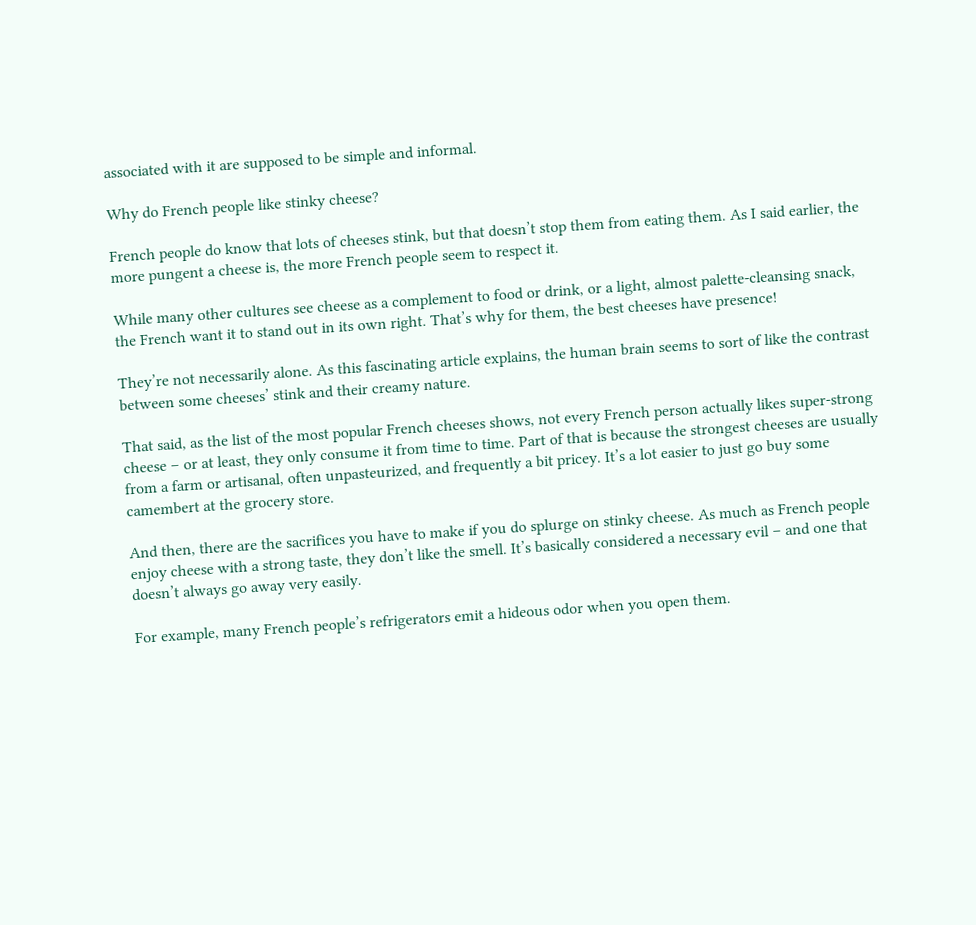associated with it are supposed to be simple and informal.

Why do French people like stinky cheese?

French people do know that lots of cheeses stink, but that doesn’t stop them from eating them. As I said earlier, the more pungent a cheese is, the more French people seem to respect it.

While many other cultures see cheese as a complement to food or drink, or a light, almost palette-cleansing snack, the French want it to stand out in its own right. That’s why for them, the best cheeses have presence!

They’re not necessarily alone. As this fascinating article explains, the human brain seems to sort of like the contrast between some cheeses’ stink and their creamy nature.

That said, as the list of the most popular French cheeses shows, not every French person actually likes super-strong cheese – or at least, they only consume it from time to time. Part of that is because the strongest cheeses are usually from a farm or artisanal, often unpasteurized, and frequently a bit pricey. It’s a lot easier to just go buy some camembert at the grocery store.

And then, there are the sacrifices you have to make if you do splurge on stinky cheese. As much as French people enjoy cheese with a strong taste, they don’t like the smell. It’s basically considered a necessary evil – and one that doesn’t always go away very easily.

For example, many French people’s refrigerators emit a hideous odor when you open them.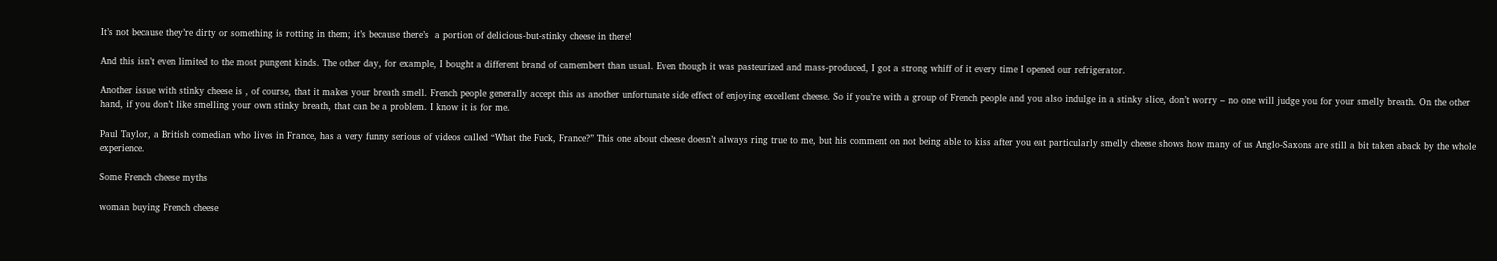It’s not because they’re dirty or something is rotting in them; it’s because there’s  a portion of delicious-but-stinky cheese in there!

And this isn’t even limited to the most pungent kinds. The other day, for example, I bought a different brand of camembert than usual. Even though it was pasteurized and mass-produced, I got a strong whiff of it every time I opened our refrigerator.

Another issue with stinky cheese is , of course, that it makes your breath smell. French people generally accept this as another unfortunate side effect of enjoying excellent cheese. So if you’re with a group of French people and you also indulge in a stinky slice, don’t worry – no one will judge you for your smelly breath. On the other hand, if you don’t like smelling your own stinky breath, that can be a problem. I know it is for me.

Paul Taylor, a British comedian who lives in France, has a very funny serious of videos called “What the Fuck, France?” This one about cheese doesn’t always ring true to me, but his comment on not being able to kiss after you eat particularly smelly cheese shows how many of us Anglo-Saxons are still a bit taken aback by the whole experience.

Some French cheese myths

woman buying French cheese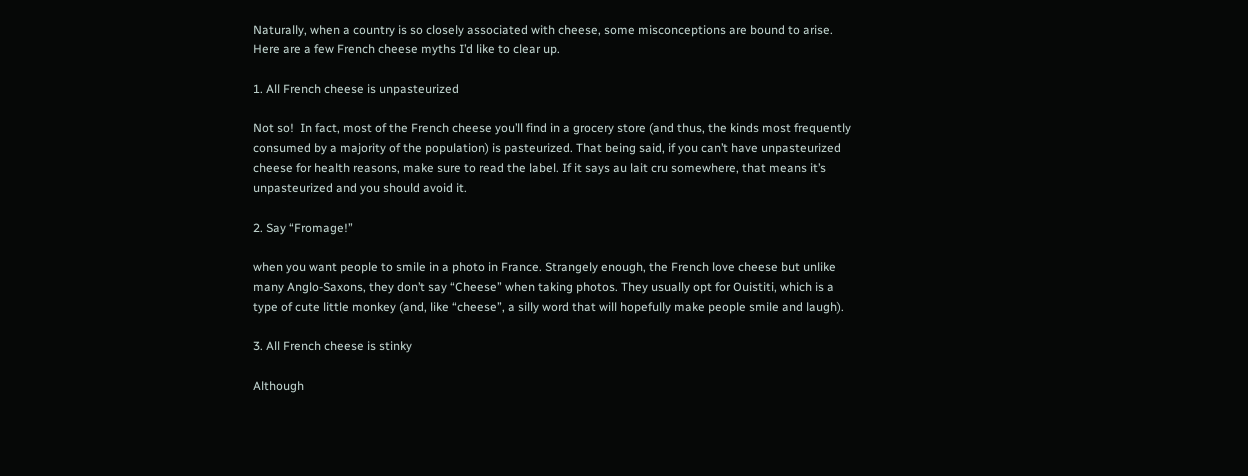Naturally, when a country is so closely associated with cheese, some misconceptions are bound to arise. Here are a few French cheese myths I’d like to clear up.

1. All French cheese is unpasteurized

Not so!  In fact, most of the French cheese you’ll find in a grocery store (and thus, the kinds most frequently consumed by a majority of the population) is pasteurized. That being said, if you can’t have unpasteurized cheese for health reasons, make sure to read the label. If it says au lait cru somewhere, that means it’s unpasteurized and you should avoid it.

2. Say “Fromage!”

when you want people to smile in a photo in France. Strangely enough, the French love cheese but unlike many Anglo-Saxons, they don’t say “Cheese” when taking photos. They usually opt for Ouistiti, which is a type of cute little monkey (and, like “cheese”, a silly word that will hopefully make people smile and laugh).

3. All French cheese is stinky

Although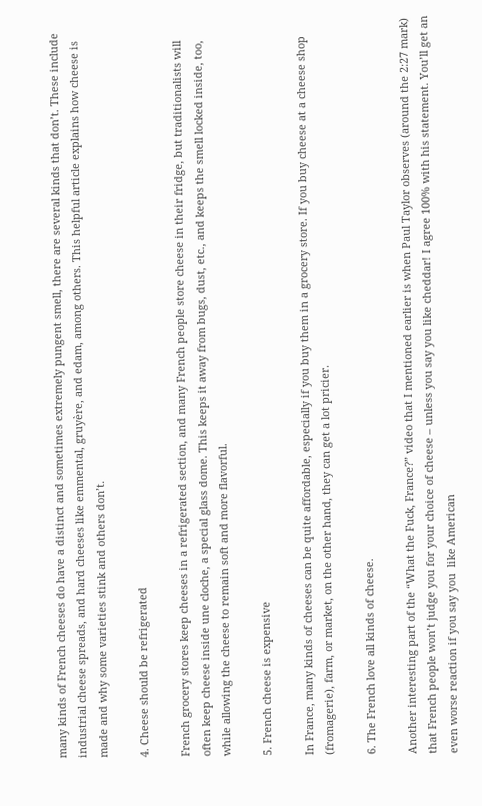many kinds of French cheeses do have a distinct and sometimes extremely pungent smell, there are several kinds that don’t. These include industrial cheese spreads, and hard cheeses like emmental, gruyère, and edam, among others. This helpful article explains how cheese is made and why some varieties stink and others don’t.

4. Cheese should be refrigerated

French grocery stores keep cheeses in a refrigerated section, and many French people store cheese in their fridge, but traditionalists will often keep cheese inside une cloche, a special glass dome. This keeps it away from bugs, dust, etc., and keeps the smell locked inside, too, while allowing the cheese to remain soft and more flavorful.

5. French cheese is expensive

In France, many kinds of cheeses can be quite affordable, especially if you buy them in a grocery store. If you buy cheese at a cheese shop (fromagerie), farm, or market, on the other hand, they can get a lot pricier.

6. The French love all kinds of cheese.

Another interesting part of the “What the Fuck, France?” video that I mentioned earlier is when Paul Taylor observes (around the 2:27 mark) that French people won’t judge you for your choice of cheese – unless you say you like cheddar! I agree 100% with his statement. You’ll get an even worse reaction if you say you  like American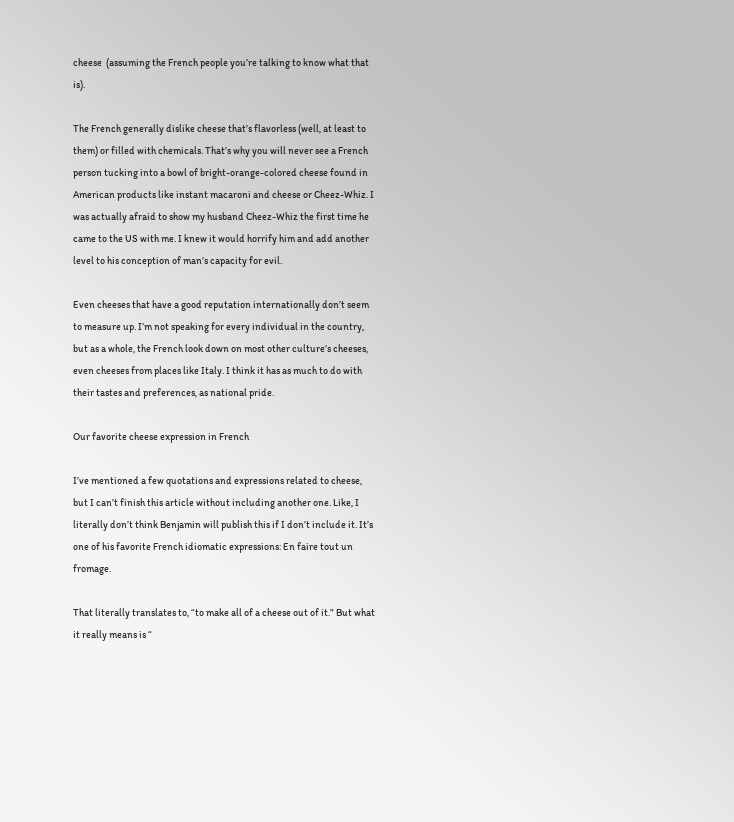cheese  (assuming the French people you’re talking to know what that is).

The French generally dislike cheese that’s flavorless (well, at least to them) or filled with chemicals. That’s why you will never see a French person tucking into a bowl of bright-orange-colored cheese found in American products like instant macaroni and cheese or Cheez-Whiz. I was actually afraid to show my husband Cheez-Whiz the first time he came to the US with me. I knew it would horrify him and add another level to his conception of man’s capacity for evil.

Even cheeses that have a good reputation internationally don’t seem to measure up. I’m not speaking for every individual in the country, but as a whole, the French look down on most other culture’s cheeses, even cheeses from places like Italy. I think it has as much to do with their tastes and preferences, as national pride.

Our favorite cheese expression in French

I’ve mentioned a few quotations and expressions related to cheese, but I can’t finish this article without including another one. Like, I literally don’t think Benjamin will publish this if I don’t include it. It’s one of his favorite French idiomatic expressions: En faire tout un fromage.

That literally translates to, “to make all of a cheese out of it.” But what it really means is “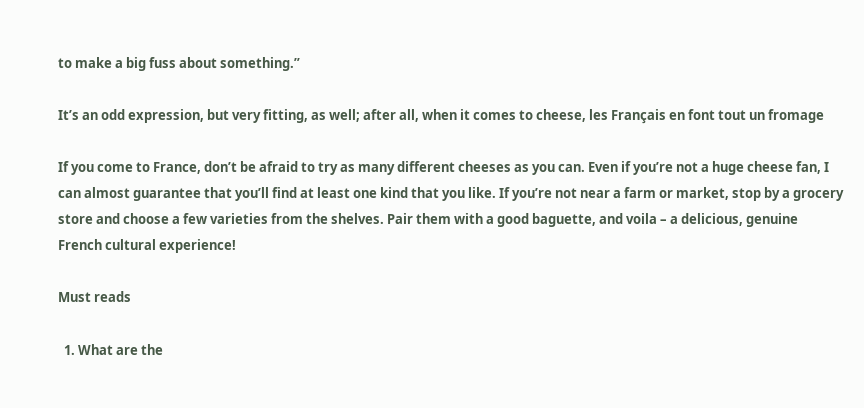to make a big fuss about something.”

It’s an odd expression, but very fitting, as well; after all, when it comes to cheese, les Français en font tout un fromage

If you come to France, don’t be afraid to try as many different cheeses as you can. Even if you’re not a huge cheese fan, I can almost guarantee that you’ll find at least one kind that you like. If you’re not near a farm or market, stop by a grocery store and choose a few varieties from the shelves. Pair them with a good baguette, and voila – a delicious, genuine French cultural experience!

Must reads

  1. What are the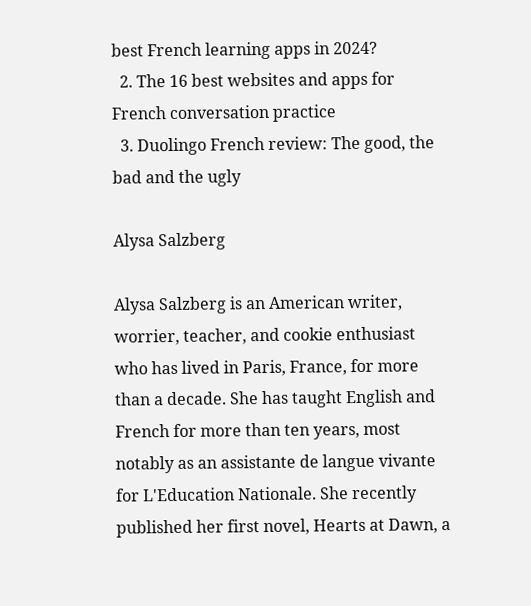best French learning apps in 2024?
  2. The 16 best websites and apps for French conversation practice
  3. Duolingo French review: The good, the bad and the ugly

Alysa Salzberg

Alysa Salzberg is an American writer, worrier, teacher, and cookie enthusiast who has lived in Paris, France, for more than a decade. She has taught English and French for more than ten years, most notably as an assistante de langue vivante for L'Education Nationale. She recently published her first novel, Hearts at Dawn, a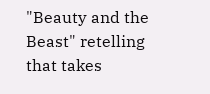"Beauty and the Beast" retelling that takes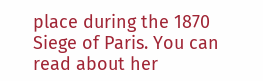place during the 1870 Siege of Paris. You can read about her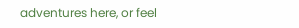adventures here, or feel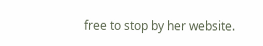free to stop by her website.